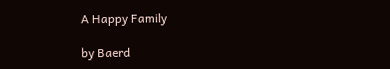A Happy Family

by Baerd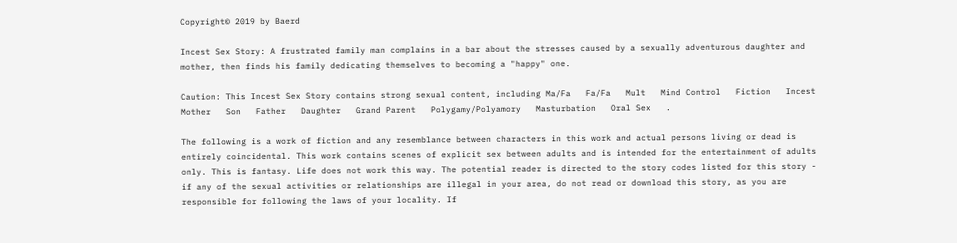Copyright© 2019 by Baerd

Incest Sex Story: A frustrated family man complains in a bar about the stresses caused by a sexually adventurous daughter and mother, then finds his family dedicating themselves to becoming a "happy" one.

Caution: This Incest Sex Story contains strong sexual content, including Ma/Fa   Fa/Fa   Mult   Mind Control   Fiction   Incest   Mother   Son   Father   Daughter   Grand Parent   Polygamy/Polyamory   Masturbation   Oral Sex   .

The following is a work of fiction and any resemblance between characters in this work and actual persons living or dead is entirely coincidental. This work contains scenes of explicit sex between adults and is intended for the entertainment of adults only. This is fantasy. Life does not work this way. The potential reader is directed to the story codes listed for this story - if any of the sexual activities or relationships are illegal in your area, do not read or download this story, as you are responsible for following the laws of your locality. If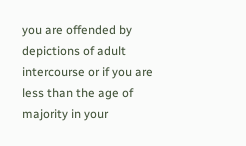you are offended by depictions of adult intercourse or if you are less than the age of majority in your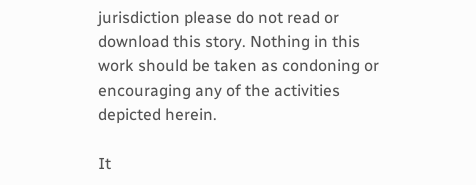jurisdiction please do not read or download this story. Nothing in this work should be taken as condoning or encouraging any of the activities depicted herein.

It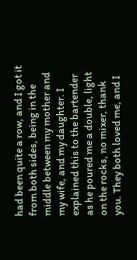had been quite a row, and I got it from both sides, being in the middle between my mother and my wife, and my daughter. I explained this to the bartender as he poured me a double, light on the rocks, no mixer, thank you. They both loved me, and I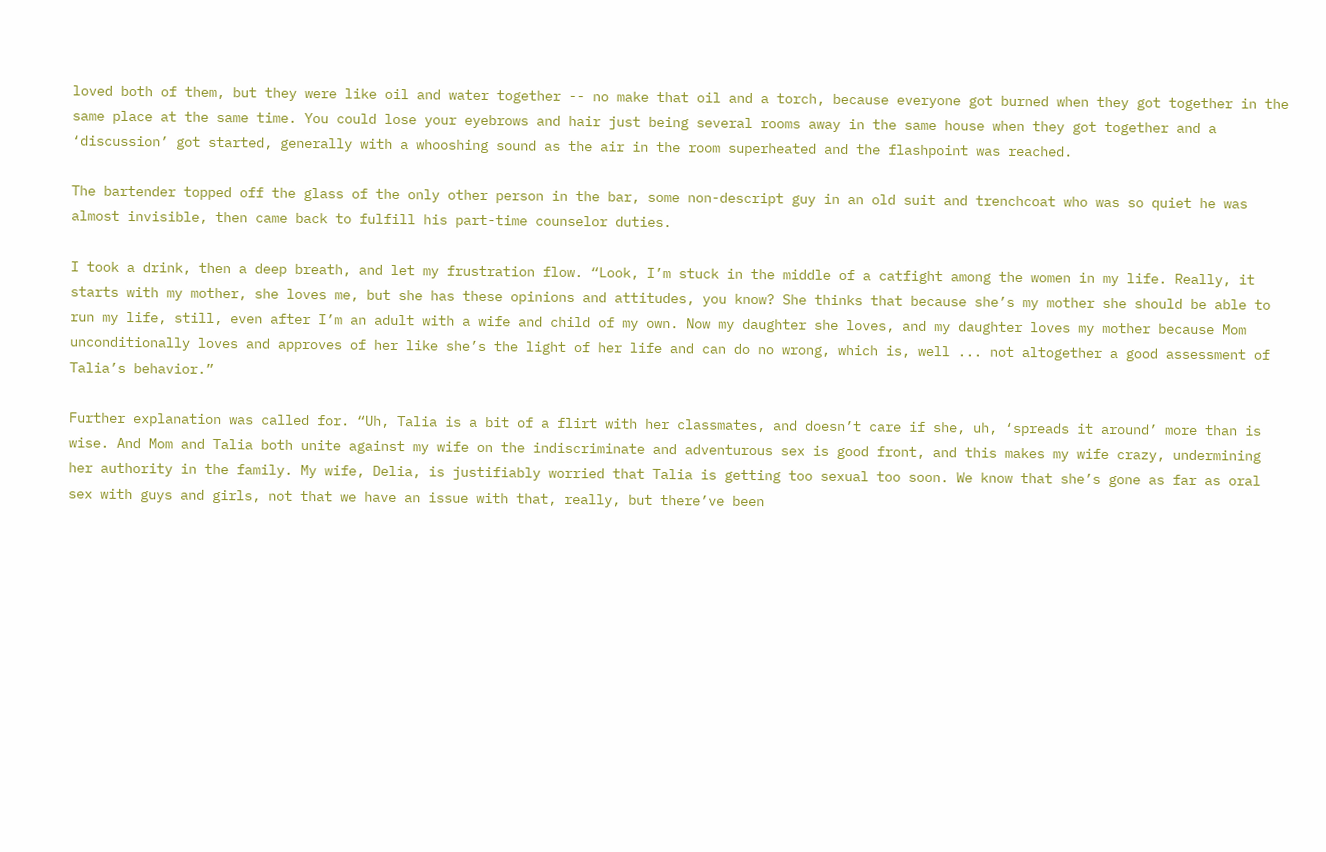loved both of them, but they were like oil and water together -- no make that oil and a torch, because everyone got burned when they got together in the same place at the same time. You could lose your eyebrows and hair just being several rooms away in the same house when they got together and a ‘discussion’ got started, generally with a whooshing sound as the air in the room superheated and the flashpoint was reached.

The bartender topped off the glass of the only other person in the bar, some non-descript guy in an old suit and trenchcoat who was so quiet he was almost invisible, then came back to fulfill his part-time counselor duties.

I took a drink, then a deep breath, and let my frustration flow. “Look, I’m stuck in the middle of a catfight among the women in my life. Really, it starts with my mother, she loves me, but she has these opinions and attitudes, you know? She thinks that because she’s my mother she should be able to run my life, still, even after I’m an adult with a wife and child of my own. Now my daughter she loves, and my daughter loves my mother because Mom unconditionally loves and approves of her like she’s the light of her life and can do no wrong, which is, well ... not altogether a good assessment of Talia’s behavior.”

Further explanation was called for. “Uh, Talia is a bit of a flirt with her classmates, and doesn’t care if she, uh, ‘spreads it around’ more than is wise. And Mom and Talia both unite against my wife on the indiscriminate and adventurous sex is good front, and this makes my wife crazy, undermining her authority in the family. My wife, Delia, is justifiably worried that Talia is getting too sexual too soon. We know that she’s gone as far as oral sex with guys and girls, not that we have an issue with that, really, but there’ve been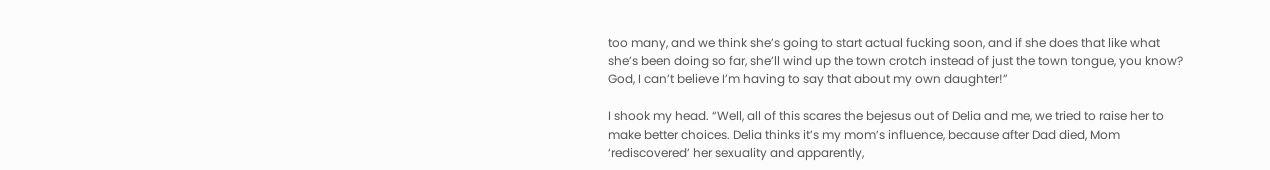too many, and we think she’s going to start actual fucking soon, and if she does that like what she’s been doing so far, she’ll wind up the town crotch instead of just the town tongue, you know? God, I can’t believe I’m having to say that about my own daughter!”

I shook my head. “Well, all of this scares the bejesus out of Delia and me, we tried to raise her to make better choices. Delia thinks it’s my mom’s influence, because after Dad died, Mom ‘rediscovered’ her sexuality and apparently,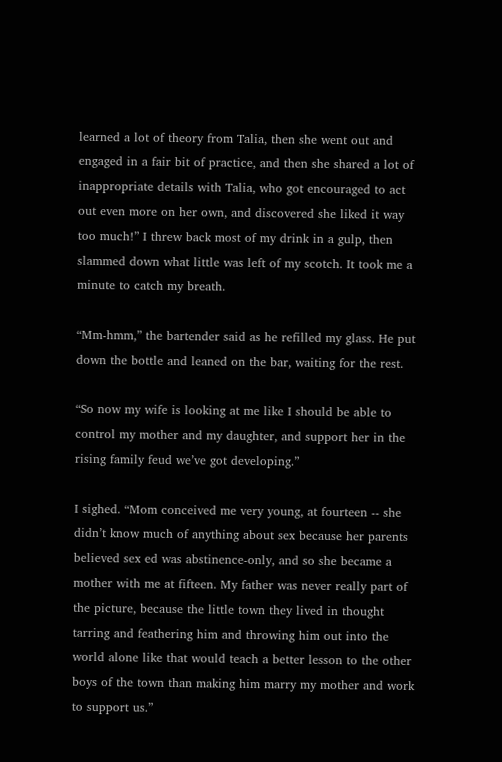learned a lot of theory from Talia, then she went out and engaged in a fair bit of practice, and then she shared a lot of inappropriate details with Talia, who got encouraged to act out even more on her own, and discovered she liked it way too much!” I threw back most of my drink in a gulp, then slammed down what little was left of my scotch. It took me a minute to catch my breath.

“Mm-hmm,” the bartender said as he refilled my glass. He put down the bottle and leaned on the bar, waiting for the rest.

“So now my wife is looking at me like I should be able to control my mother and my daughter, and support her in the rising family feud we’ve got developing.”

I sighed. “Mom conceived me very young, at fourteen -- she didn’t know much of anything about sex because her parents believed sex ed was abstinence-only, and so she became a mother with me at fifteen. My father was never really part of the picture, because the little town they lived in thought tarring and feathering him and throwing him out into the world alone like that would teach a better lesson to the other boys of the town than making him marry my mother and work to support us.”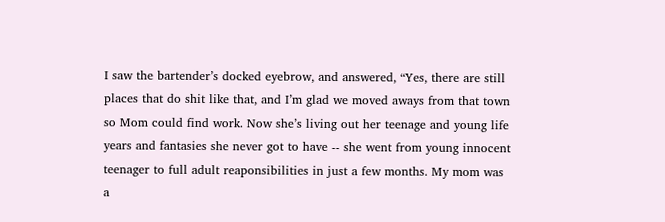I saw the bartender’s docked eyebrow, and answered, “Yes, there are still places that do shit like that, and I’m glad we moved aways from that town so Mom could find work. Now she’s living out her teenage and young life years and fantasies she never got to have -- she went from young innocent teenager to full adult reaponsibilities in just a few months. My mom was a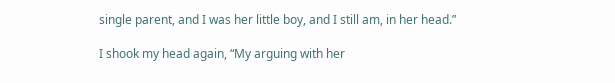single parent, and I was her little boy, and I still am, in her head.”

I shook my head again, “My arguing with her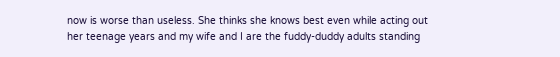now is worse than useless. She thinks she knows best even while acting out her teenage years and my wife and I are the fuddy-duddy adults standing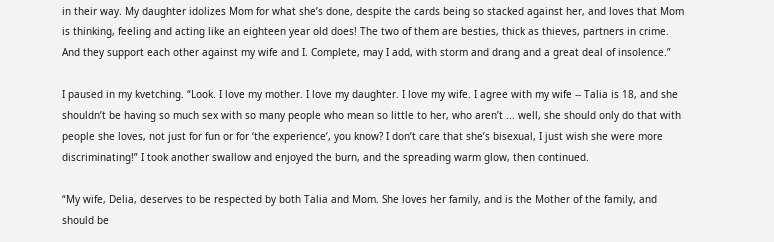in their way. My daughter idolizes Mom for what she’s done, despite the cards being so stacked against her, and loves that Mom is thinking, feeling and acting like an eighteen year old does! The two of them are besties, thick as thieves, partners in crime. And they support each other against my wife and I. Complete, may I add, with storm and drang and a great deal of insolence.”

I paused in my kvetching. “Look. I love my mother. I love my daughter. I love my wife. I agree with my wife -- Talia is 18, and she shouldn’t be having so much sex with so many people who mean so little to her, who aren’t ... well, she should only do that with people she loves, not just for fun or for ‘the experience’, you know? I don’t care that she’s bisexual, I just wish she were more discriminating!” I took another swallow and enjoyed the burn, and the spreading warm glow, then continued.

“My wife, Delia, deserves to be respected by both Talia and Mom. She loves her family, and is the Mother of the family, and should be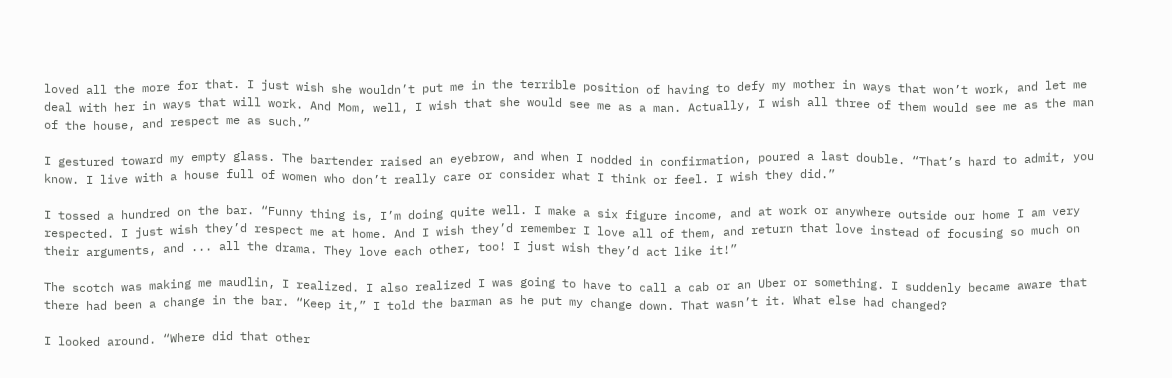loved all the more for that. I just wish she wouldn’t put me in the terrible position of having to defy my mother in ways that won’t work, and let me deal with her in ways that will work. And Mom, well, I wish that she would see me as a man. Actually, I wish all three of them would see me as the man of the house, and respect me as such.”

I gestured toward my empty glass. The bartender raised an eyebrow, and when I nodded in confirmation, poured a last double. “That’s hard to admit, you know. I live with a house full of women who don’t really care or consider what I think or feel. I wish they did.”

I tossed a hundred on the bar. “Funny thing is, I’m doing quite well. I make a six figure income, and at work or anywhere outside our home I am very respected. I just wish they’d respect me at home. And I wish they’d remember I love all of them, and return that love instead of focusing so much on their arguments, and ... all the drama. They love each other, too! I just wish they’d act like it!”

The scotch was making me maudlin, I realized. I also realized I was going to have to call a cab or an Uber or something. I suddenly became aware that there had been a change in the bar. “Keep it,” I told the barman as he put my change down. That wasn’t it. What else had changed?

I looked around. “Where did that other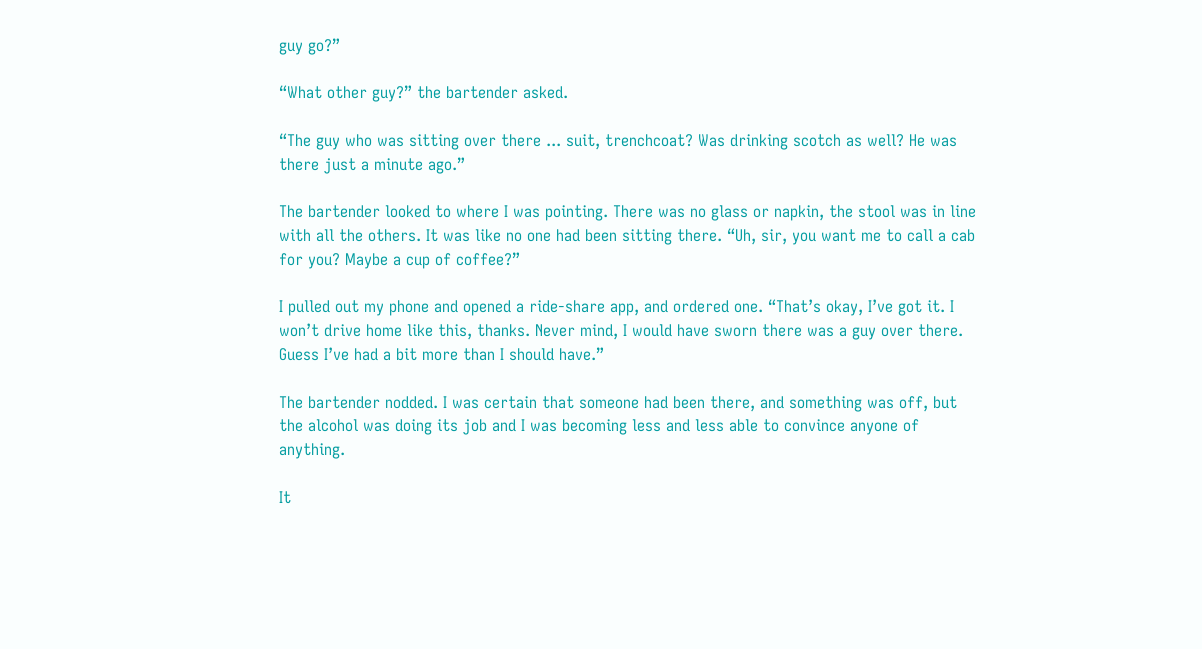guy go?”

“What other guy?” the bartender asked.

“The guy who was sitting over there ... suit, trenchcoat? Was drinking scotch as well? He was there just a minute ago.”

The bartender looked to where I was pointing. There was no glass or napkin, the stool was in line with all the others. It was like no one had been sitting there. “Uh, sir, you want me to call a cab for you? Maybe a cup of coffee?”

I pulled out my phone and opened a ride-share app, and ordered one. “That’s okay, I’ve got it. I won’t drive home like this, thanks. Never mind, I would have sworn there was a guy over there. Guess I’ve had a bit more than I should have.”

The bartender nodded. I was certain that someone had been there, and something was off, but the alcohol was doing its job and I was becoming less and less able to convince anyone of anything.

It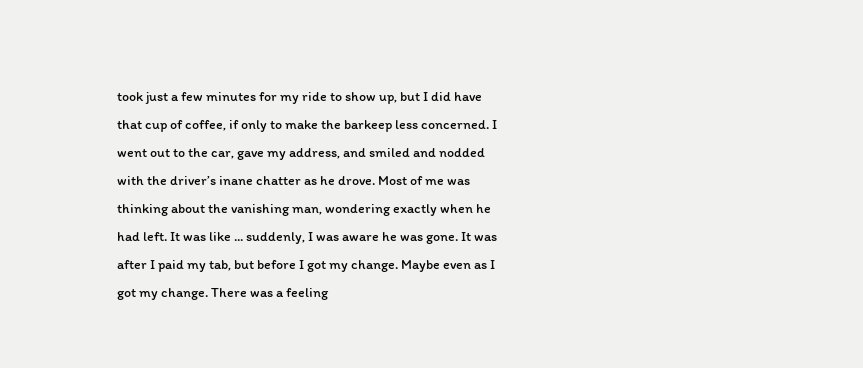took just a few minutes for my ride to show up, but I did have that cup of coffee, if only to make the barkeep less concerned. I went out to the car, gave my address, and smiled and nodded with the driver’s inane chatter as he drove. Most of me was thinking about the vanishing man, wondering exactly when he had left. It was like ... suddenly, I was aware he was gone. It was after I paid my tab, but before I got my change. Maybe even as I got my change. There was a feeling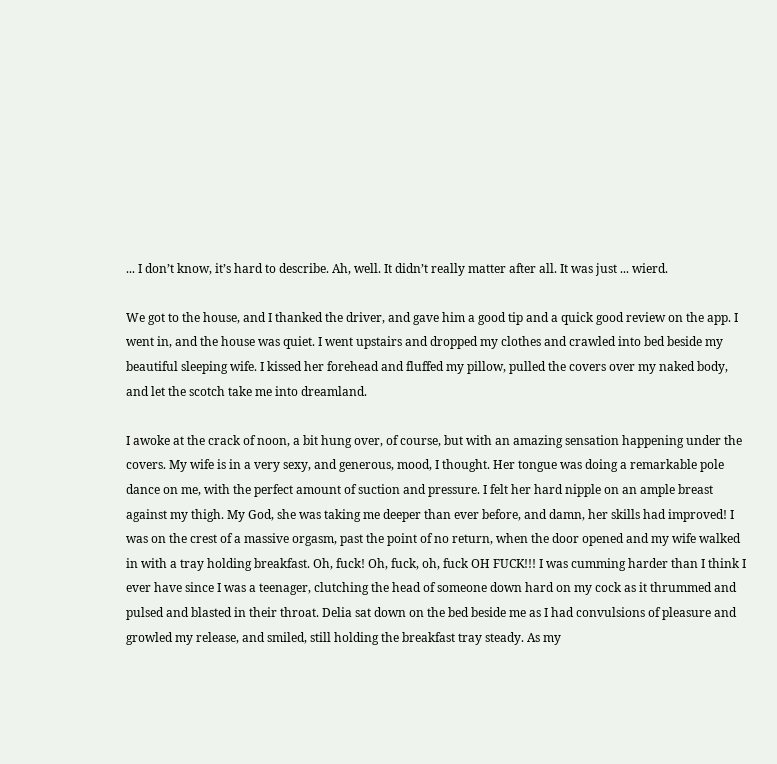... I don’t know, it’s hard to describe. Ah, well. It didn’t really matter after all. It was just ... wierd.

We got to the house, and I thanked the driver, and gave him a good tip and a quick good review on the app. I went in, and the house was quiet. I went upstairs and dropped my clothes and crawled into bed beside my beautiful sleeping wife. I kissed her forehead and fluffed my pillow, pulled the covers over my naked body, and let the scotch take me into dreamland.

I awoke at the crack of noon, a bit hung over, of course, but with an amazing sensation happening under the covers. My wife is in a very sexy, and generous, mood, I thought. Her tongue was doing a remarkable pole dance on me, with the perfect amount of suction and pressure. I felt her hard nipple on an ample breast against my thigh. My God, she was taking me deeper than ever before, and damn, her skills had improved! I was on the crest of a massive orgasm, past the point of no return, when the door opened and my wife walked in with a tray holding breakfast. Oh, fuck! Oh, fuck, oh, fuck OH FUCK!!! I was cumming harder than I think I ever have since I was a teenager, clutching the head of someone down hard on my cock as it thrummed and pulsed and blasted in their throat. Delia sat down on the bed beside me as I had convulsions of pleasure and growled my release, and smiled, still holding the breakfast tray steady. As my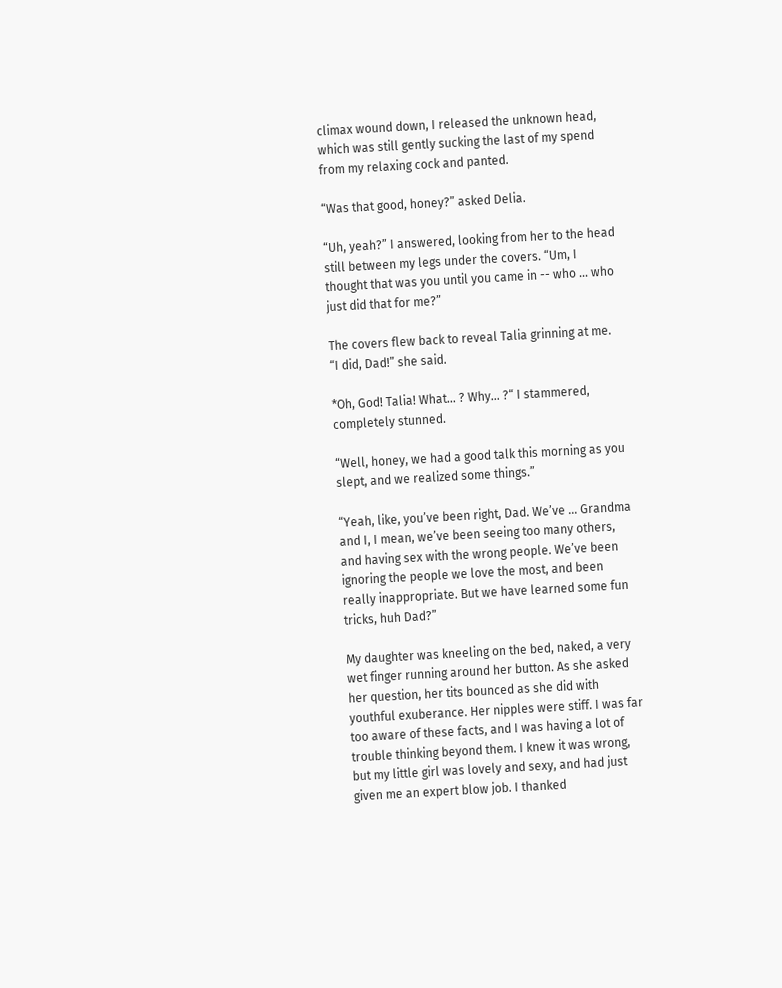climax wound down, I released the unknown head, which was still gently sucking the last of my spend from my relaxing cock and panted.

“Was that good, honey?” asked Delia.

“Uh, yeah?” I answered, looking from her to the head still between my legs under the covers. “Um, I thought that was you until you came in -- who ... who just did that for me?”

The covers flew back to reveal Talia grinning at me. “I did, Dad!” she said.

*Oh, God! Talia! What... ? Why... ?“ I stammered, completely stunned.

“Well, honey, we had a good talk this morning as you slept, and we realized some things.”

“Yeah, like, you’ve been right, Dad. We’ve ... Grandma and I, I mean, we’ve been seeing too many others, and having sex with the wrong people. We’ve been ignoring the people we love the most, and been really inappropriate. But we have learned some fun tricks, huh Dad?”

My daughter was kneeling on the bed, naked, a very wet finger running around her button. As she asked her question, her tits bounced as she did with youthful exuberance. Her nipples were stiff. I was far too aware of these facts, and I was having a lot of trouble thinking beyond them. I knew it was wrong, but my little girl was lovely and sexy, and had just given me an expert blow job. I thanked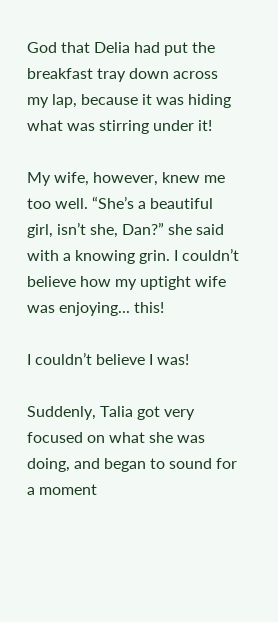God that Delia had put the breakfast tray down across my lap, because it was hiding what was stirring under it!

My wife, however, knew me too well. “She’s a beautiful girl, isn’t she, Dan?” she said with a knowing grin. I couldn’t believe how my uptight wife was enjoying... this!

I couldn’t believe I was!

Suddenly, Talia got very focused on what she was doing, and began to sound for a moment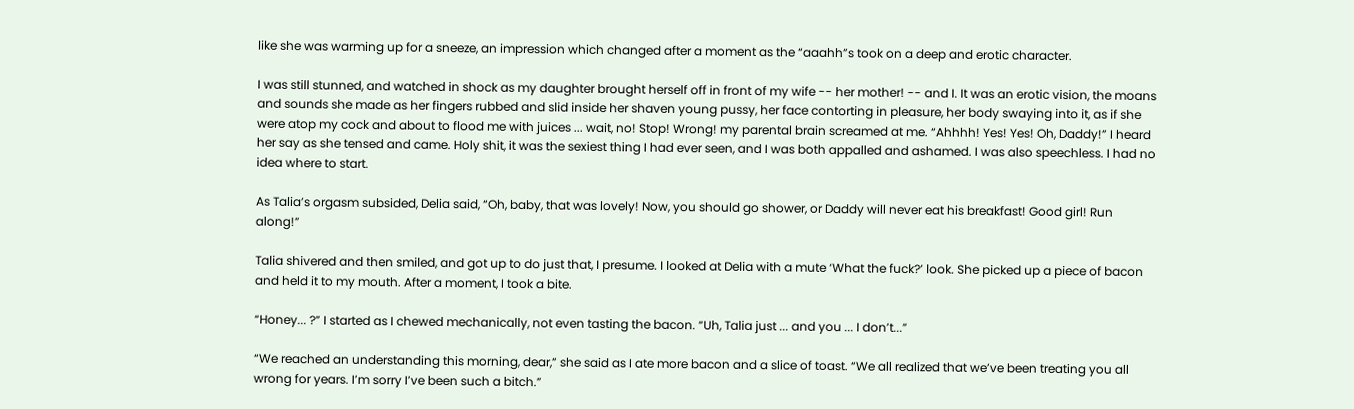like she was warming up for a sneeze, an impression which changed after a moment as the “aaahh”s took on a deep and erotic character.

I was still stunned, and watched in shock as my daughter brought herself off in front of my wife -- her mother! -- and I. It was an erotic vision, the moans and sounds she made as her fingers rubbed and slid inside her shaven young pussy, her face contorting in pleasure, her body swaying into it, as if she were atop my cock and about to flood me with juices ... wait, no! Stop! Wrong! my parental brain screamed at me. “Ahhhh! Yes! Yes! Oh, Daddy!” I heard her say as she tensed and came. Holy shit, it was the sexiest thing I had ever seen, and I was both appalled and ashamed. I was also speechless. I had no idea where to start.

As Talia’s orgasm subsided, Delia said, “Oh, baby, that was lovely! Now, you should go shower, or Daddy will never eat his breakfast! Good girl! Run along!”

Talia shivered and then smiled, and got up to do just that, I presume. I looked at Delia with a mute ‘What the fuck?’ look. She picked up a piece of bacon and held it to my mouth. After a moment, I took a bite.

“Honey... ?” I started as I chewed mechanically, not even tasting the bacon. “Uh, Talia just ... and you ... I don’t...”

“We reached an understanding this morning, dear,” she said as I ate more bacon and a slice of toast. “We all realized that we’ve been treating you all wrong for years. I’m sorry I’ve been such a bitch.”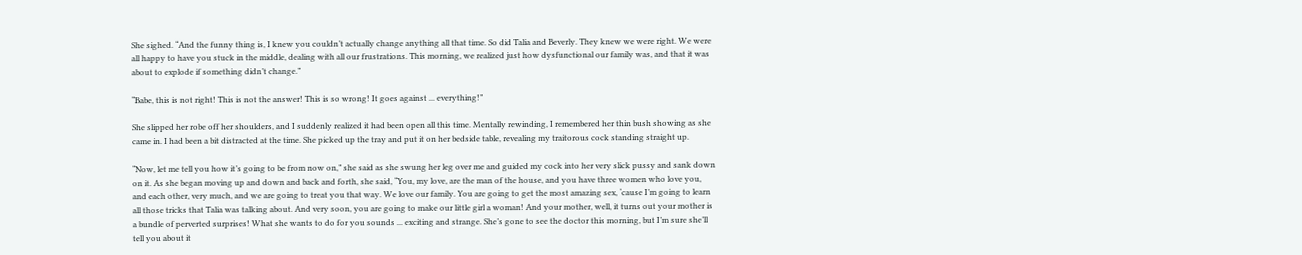She sighed. “And the funny thing is, I knew you couldn’t actually change anything all that time. So did Talia and Beverly. They knew we were right. We were all happy to have you stuck in the middle, dealing with all our frustrations. This morning, we realized just how dysfunctional our family was, and that it was about to explode if something didn’t change.”

“Babe, this is not right! This is not the answer! This is so wrong! It goes against ... everything!”

She slipped her robe off her shoulders, and I suddenly realized it had been open all this time. Mentally rewinding, I remembered her thin bush showing as she came in. I had been a bit distracted at the time. She picked up the tray and put it on her bedside table, revealing my traitorous cock standing straight up.

“Now, let me tell you how it’s going to be from now on,” she said as she swung her leg over me and guided my cock into her very slick pussy and sank down on it. As she began moving up and down and back and forth, she said, “You, my love, are the man of the house, and you have three women who love you, and each other, very much, and we are going to treat you that way. We love our family. You are going to get the most amazing sex, ‘cause I’m going to learn all those tricks that Talia was talking about. And very soon, you are going to make our little girl a woman! And your mother, well, it turns out your mother is a bundle of perverted surprises! What she wants to do for you sounds ... exciting and strange. She’s gone to see the doctor this morning, but I’m sure she’ll tell you about it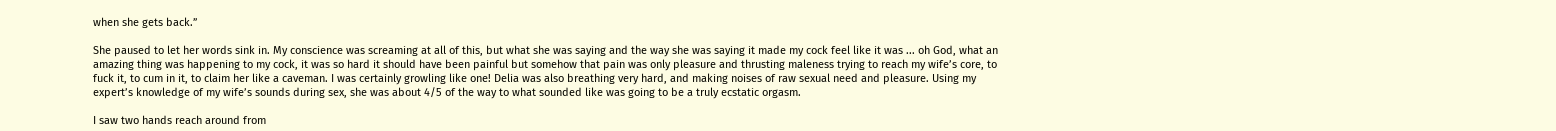when she gets back.”

She paused to let her words sink in. My conscience was screaming at all of this, but what she was saying and the way she was saying it made my cock feel like it was ... oh God, what an amazing thing was happening to my cock, it was so hard it should have been painful but somehow that pain was only pleasure and thrusting maleness trying to reach my wife’s core, to fuck it, to cum in it, to claim her like a caveman. I was certainly growling like one! Delia was also breathing very hard, and making noises of raw sexual need and pleasure. Using my expert’s knowledge of my wife’s sounds during sex, she was about 4/5 of the way to what sounded like was going to be a truly ecstatic orgasm.

I saw two hands reach around from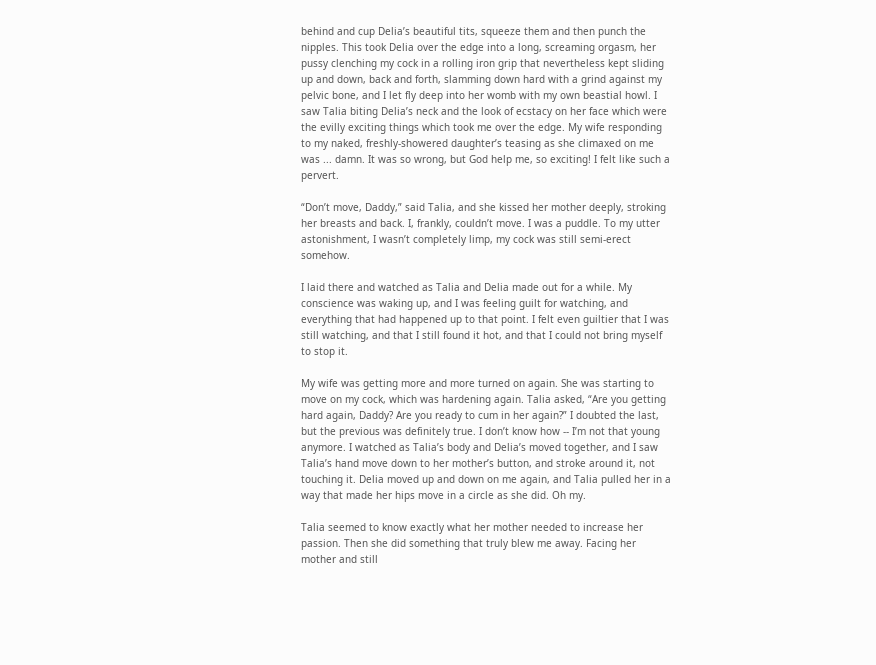behind and cup Delia’s beautiful tits, squeeze them and then punch the nipples. This took Delia over the edge into a long, screaming orgasm, her pussy clenching my cock in a rolling iron grip that nevertheless kept sliding up and down, back and forth, slamming down hard with a grind against my pelvic bone, and I let fly deep into her womb with my own beastial howl. I saw Talia biting Delia’s neck and the look of ecstacy on her face which were the evilly exciting things which took me over the edge. My wife responding to my naked, freshly-showered daughter’s teasing as she climaxed on me was ... damn. It was so wrong, but God help me, so exciting! I felt like such a pervert.

“Don’t move, Daddy,” said Talia, and she kissed her mother deeply, stroking her breasts and back. I, frankly, couldn’t move. I was a puddle. To my utter astonishment, I wasn’t completely limp, my cock was still semi-erect somehow.

I laid there and watched as Talia and Delia made out for a while. My conscience was waking up, and I was feeling guilt for watching, and everything that had happened up to that point. I felt even guiltier that I was still watching, and that I still found it hot, and that I could not bring myself to stop it.

My wife was getting more and more turned on again. She was starting to move on my cock, which was hardening again. Talia asked, “Are you getting hard again, Daddy? Are you ready to cum in her again?” I doubted the last, but the previous was definitely true. I don’t know how -- I’m not that young anymore. I watched as Talia’s body and Delia’s moved together, and I saw Talia’s hand move down to her mother’s button, and stroke around it, not touching it. Delia moved up and down on me again, and Talia pulled her in a way that made her hips move in a circle as she did. Oh my.

Talia seemed to know exactly what her mother needed to increase her passion. Then she did something that truly blew me away. Facing her mother and still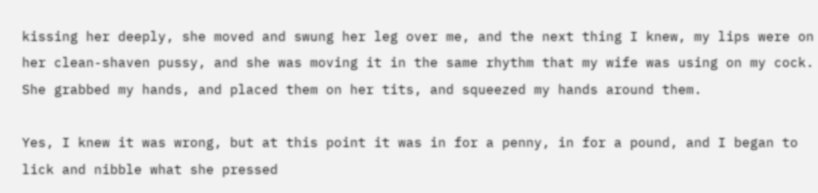kissing her deeply, she moved and swung her leg over me, and the next thing I knew, my lips were on her clean-shaven pussy, and she was moving it in the same rhythm that my wife was using on my cock. She grabbed my hands, and placed them on her tits, and squeezed my hands around them.

Yes, I knew it was wrong, but at this point it was in for a penny, in for a pound, and I began to lick and nibble what she pressed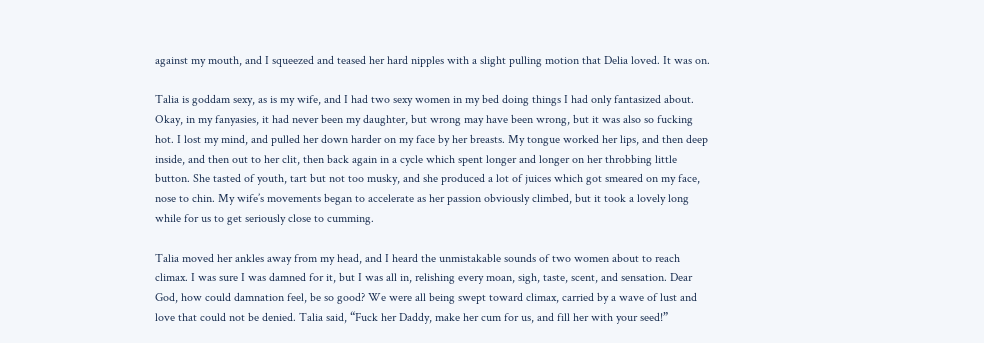against my mouth, and I squeezed and teased her hard nipples with a slight pulling motion that Delia loved. It was on.

Talia is goddam sexy, as is my wife, and I had two sexy women in my bed doing things I had only fantasized about. Okay, in my fanyasies, it had never been my daughter, but wrong may have been wrong, but it was also so fucking hot. I lost my mind, and pulled her down harder on my face by her breasts. My tongue worked her lips, and then deep inside, and then out to her clit, then back again in a cycle which spent longer and longer on her throbbing little button. She tasted of youth, tart but not too musky, and she produced a lot of juices which got smeared on my face, nose to chin. My wife’s movements began to accelerate as her passion obviously climbed, but it took a lovely long while for us to get seriously close to cumming.

Talia moved her ankles away from my head, and I heard the unmistakable sounds of two women about to reach climax. I was sure I was damned for it, but I was all in, relishing every moan, sigh, taste, scent, and sensation. Dear God, how could damnation feel, be so good? We were all being swept toward climax, carried by a wave of lust and love that could not be denied. Talia said, “Fuck her Daddy, make her cum for us, and fill her with your seed!”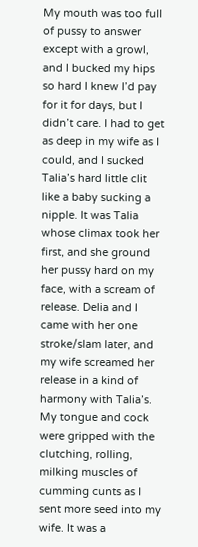My mouth was too full of pussy to answer except with a growl, and I bucked my hips so hard I knew I’d pay for it for days, but I didn’t care. I had to get as deep in my wife as I could, and I sucked Talia’s hard little clit like a baby sucking a nipple. It was Talia whose climax took her first, and she ground her pussy hard on my face, with a scream of release. Delia and I came with her one stroke/slam later, and my wife screamed her release in a kind of harmony with Talia’s. My tongue and cock were gripped with the clutching, rolling, milking muscles of cumming cunts as I sent more seed into my wife. It was a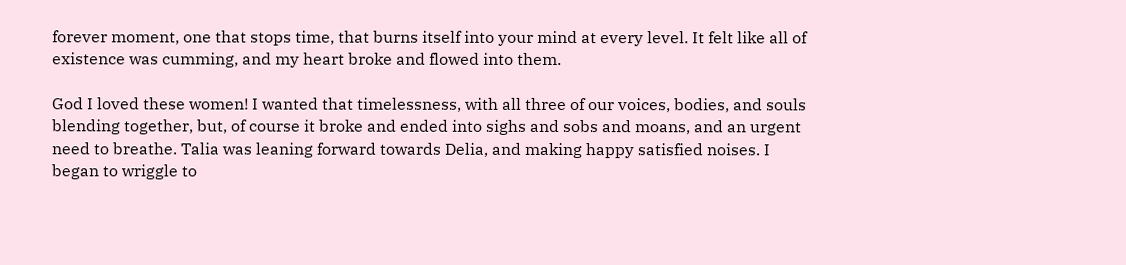forever moment, one that stops time, that burns itself into your mind at every level. It felt like all of existence was cumming, and my heart broke and flowed into them.

God I loved these women! I wanted that timelessness, with all three of our voices, bodies, and souls blending together, but, of course it broke and ended into sighs and sobs and moans, and an urgent need to breathe. Talia was leaning forward towards Delia, and making happy satisfied noises. I began to wriggle to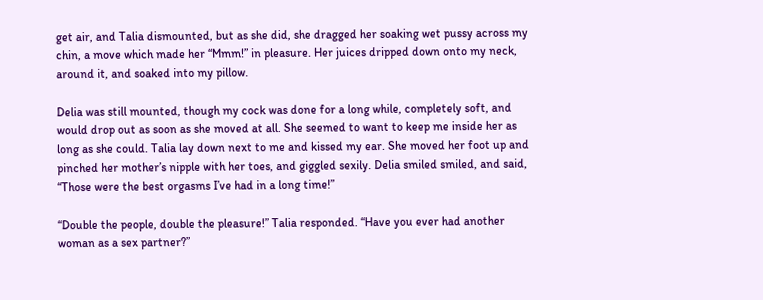get air, and Talia dismounted, but as she did, she dragged her soaking wet pussy across my chin, a move which made her “Mmm!” in pleasure. Her juices dripped down onto my neck, around it, and soaked into my pillow.

Delia was still mounted, though my cock was done for a long while, completely soft, and would drop out as soon as she moved at all. She seemed to want to keep me inside her as long as she could. Talia lay down next to me and kissed my ear. She moved her foot up and pinched her mother’s nipple with her toes, and giggled sexily. Delia smiled smiled, and said, “Those were the best orgasms I’ve had in a long time!”

“Double the people, double the pleasure!” Talia responded. “Have you ever had another woman as a sex partner?”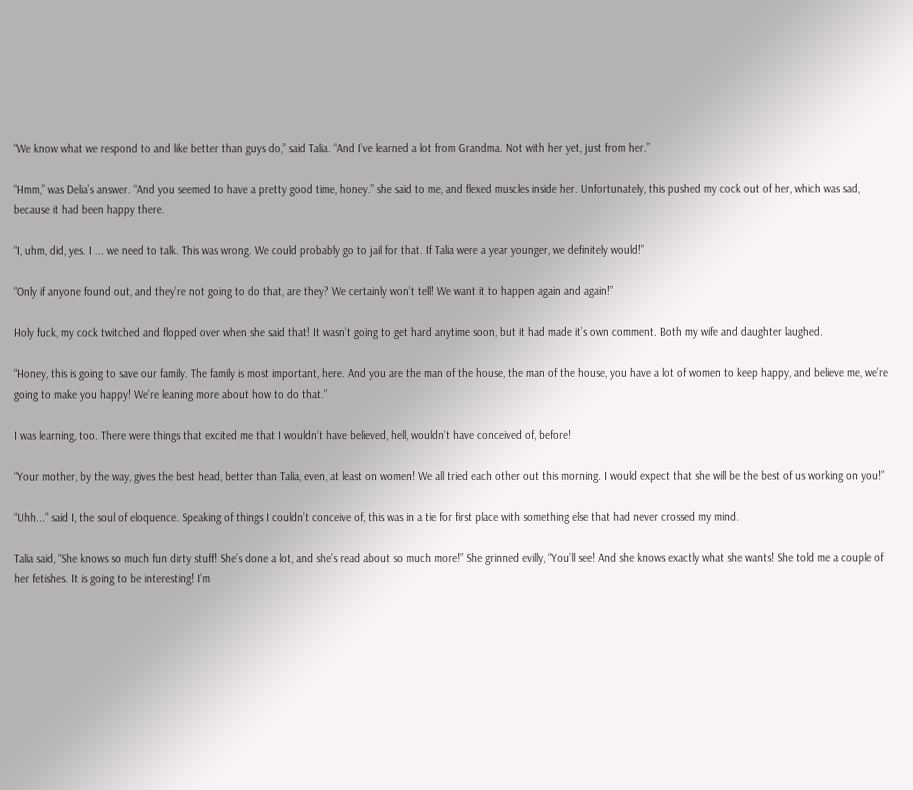“We know what we respond to and like better than guys do,” said Talia. “And I’ve learned a lot from Grandma. Not with her yet, just from her.”

“Hmm,” was Delia’s answer. “And you seemed to have a pretty good time, honey.” she said to me, and flexed muscles inside her. Unfortunately, this pushed my cock out of her, which was sad, because it had been happy there.

“I, uhm, did, yes. I ... we need to talk. This was wrong. We could probably go to jail for that. If Talia were a year younger, we definitely would!”

“Only if anyone found out, and they’re not going to do that, are they? We certainly won’t tell! We want it to happen again and again!”

Holy fuck, my cock twitched and flopped over when she said that! It wasn’t going to get hard anytime soon, but it had made it’s own comment. Both my wife and daughter laughed.

“Honey, this is going to save our family. The family is most important, here. And you are the man of the house, the man of the house, you have a lot of women to keep happy, and believe me, we’re going to make you happy! We’re leaning more about how to do that.”

I was learning, too. There were things that excited me that I wouldn’t have believed, hell, wouldn’t have conceived of, before!

“Your mother, by the way, gives the best head, better than Talia, even, at least on women! We all tried each other out this morning. I would expect that she will be the best of us working on you!”

“Uhh...” said I, the soul of eloquence. Speaking of things I couldn’t conceive of, this was in a tie for first place with something else that had never crossed my mind.

Talia said, “She knows so much fun dirty stuff! She’s done a lot, and she’s read about so much more!” She grinned evilly, “You’ll see! And she knows exactly what she wants! She told me a couple of her fetishes. It is going to be interesting! I’m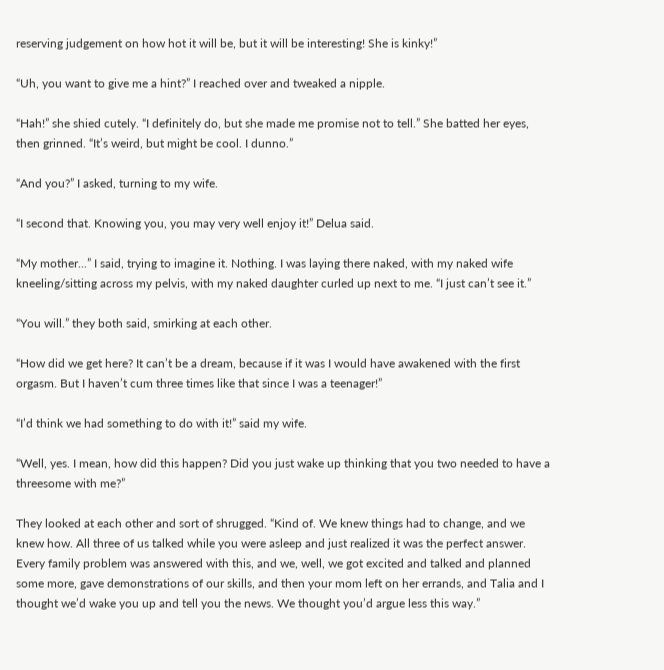reserving judgement on how hot it will be, but it will be interesting! She is kinky!”

“Uh, you want to give me a hint?” I reached over and tweaked a nipple.

“Hah!” she shied cutely. “I definitely do, but she made me promise not to tell.” She batted her eyes, then grinned. “It’s weird, but might be cool. I dunno.”

“And you?” I asked, turning to my wife.

“I second that. Knowing you, you may very well enjoy it!” Delua said.

“My mother...” I said, trying to imagine it. Nothing. I was laying there naked, with my naked wife kneeling/sitting across my pelvis, with my naked daughter curled up next to me. “I just can’t see it.”

“You will.” they both said, smirking at each other.

“How did we get here? It can’t be a dream, because if it was I would have awakened with the first orgasm. But I haven’t cum three times like that since I was a teenager!”

“I’d think we had something to do with it!” said my wife.

“Well, yes. I mean, how did this happen? Did you just wake up thinking that you two needed to have a threesome with me?”

They looked at each other and sort of shrugged. “Kind of. We knew things had to change, and we knew how. All three of us talked while you were asleep and just realized it was the perfect answer. Every family problem was answered with this, and we, well, we got excited and talked and planned some more, gave demonstrations of our skills, and then your mom left on her errands, and Talia and I thought we’d wake you up and tell you the news. We thought you’d argue less this way.”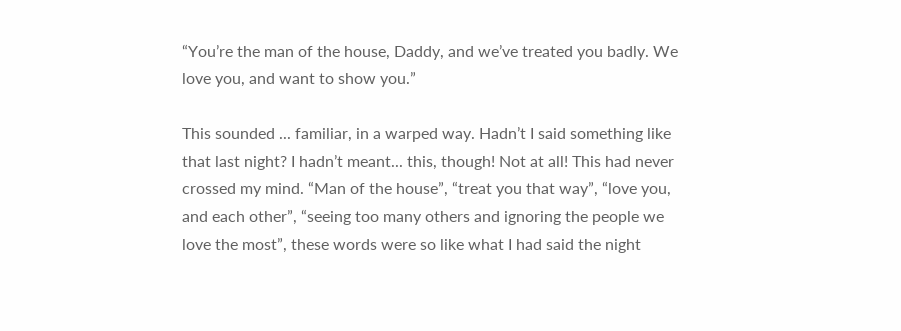“You’re the man of the house, Daddy, and we’ve treated you badly. We love you, and want to show you.”

This sounded ... familiar, in a warped way. Hadn’t I said something like that last night? I hadn’t meant... this, though! Not at all! This had never crossed my mind. “Man of the house”, “treat you that way”, “love you, and each other”, “seeing too many others and ignoring the people we love the most”, these words were so like what I had said the night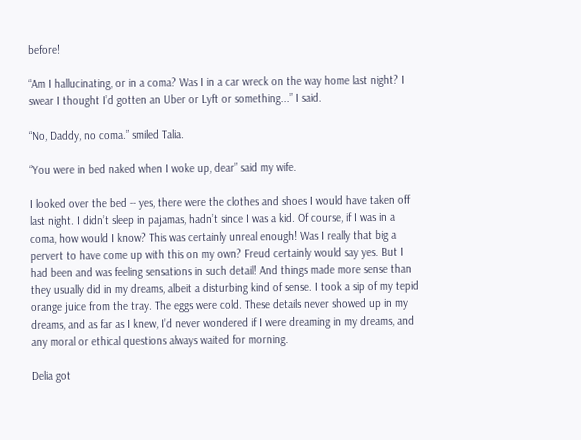before!

“Am I hallucinating, or in a coma? Was I in a car wreck on the way home last night? I swear I thought I’d gotten an Uber or Lyft or something...” I said.

“No, Daddy, no coma.” smiled Talia.

“You were in bed naked when I woke up, dear” said my wife.

I looked over the bed -- yes, there were the clothes and shoes I would have taken off last night. I didn’t sleep in pajamas, hadn’t since I was a kid. Of course, if I was in a coma, how would I know? This was certainly unreal enough! Was I really that big a pervert to have come up with this on my own? Freud certainly would say yes. But I had been and was feeling sensations in such detail! And things made more sense than they usually did in my dreams, albeit a disturbing kind of sense. I took a sip of my tepid orange juice from the tray. The eggs were cold. These details never showed up in my dreams, and as far as I knew, I’d never wondered if I were dreaming in my dreams, and any moral or ethical questions always waited for morning.

Delia got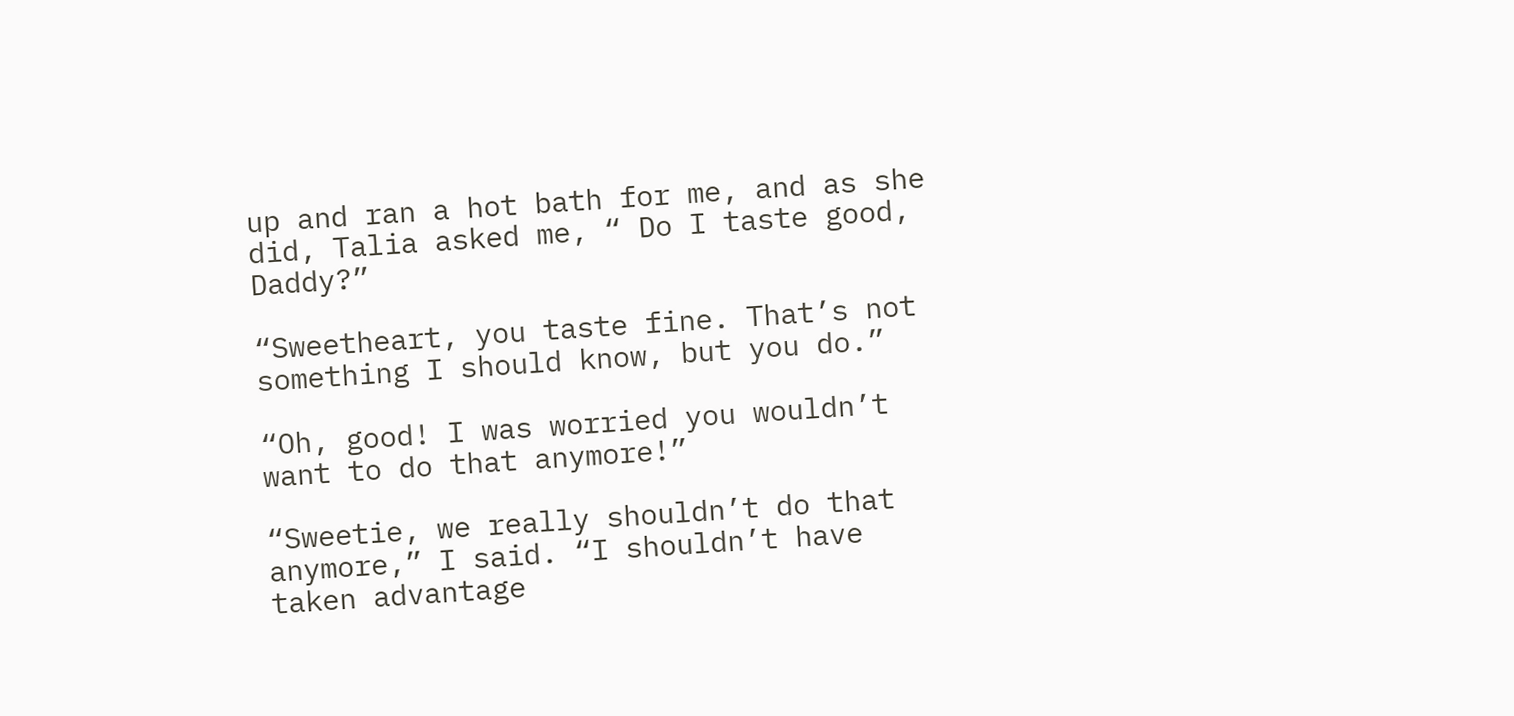up and ran a hot bath for me, and as she did, Talia asked me, “ Do I taste good, Daddy?”

“Sweetheart, you taste fine. That’s not something I should know, but you do.”

“Oh, good! I was worried you wouldn’t want to do that anymore!”

“Sweetie, we really shouldn’t do that anymore,” I said. “I shouldn’t have taken advantage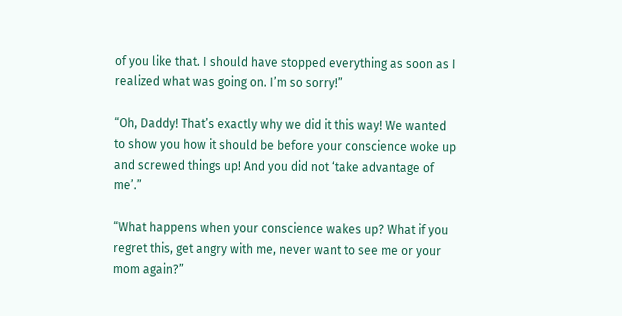of you like that. I should have stopped everything as soon as I realized what was going on. I’m so sorry!”

“Oh, Daddy! That’s exactly why we did it this way! We wanted to show you how it should be before your conscience woke up and screwed things up! And you did not ‘take advantage of me’.”

“What happens when your conscience wakes up? What if you regret this, get angry with me, never want to see me or your mom again?”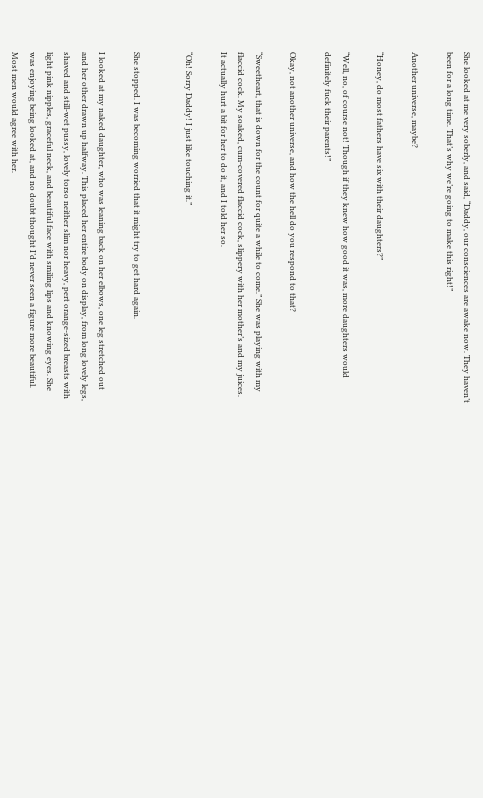She looked at me very soberly, and said, “Daddy, our consciences are awake now. They haven’t been for a long time. That’s why we’re going to make this right!”

Another universe, maybe?

“Honey, do most fathers have six with their daughters?”

“Well, no, of course not! Though if they knew how good it was, more daughters would definitely fuck their parents!”

Okay, not another universe, and how the hell do you respond to that?

“Sweetheart, that is down for the count for quite a while to come.” She was playing with my flaccid cock. My soaked, cum-covered flaccid cock, slippery with her mother’s and my juices. It actually hurt a bit for her to do it, and I told her so.

“Oh! Sorry Daddy! I just like touching it.”


She stopped. I was becoming worried that it might try to get hard again.

I looked at my naked daughter, who was leaning back on her elbows, one leg stretched out and her other drawn up halfway. This placed her entire body on display, from long lovely legs, shaved and still-wet pussy, lovely torso neither slim nor heavy, pert orange-sized breasts with light pink nipples, graceful neck, and beautiful face with smiling lips and knowing eyes. She was enjoying being looked at, and no doubt thought I’d never seen a figure more beautiful. Most men would agree with her.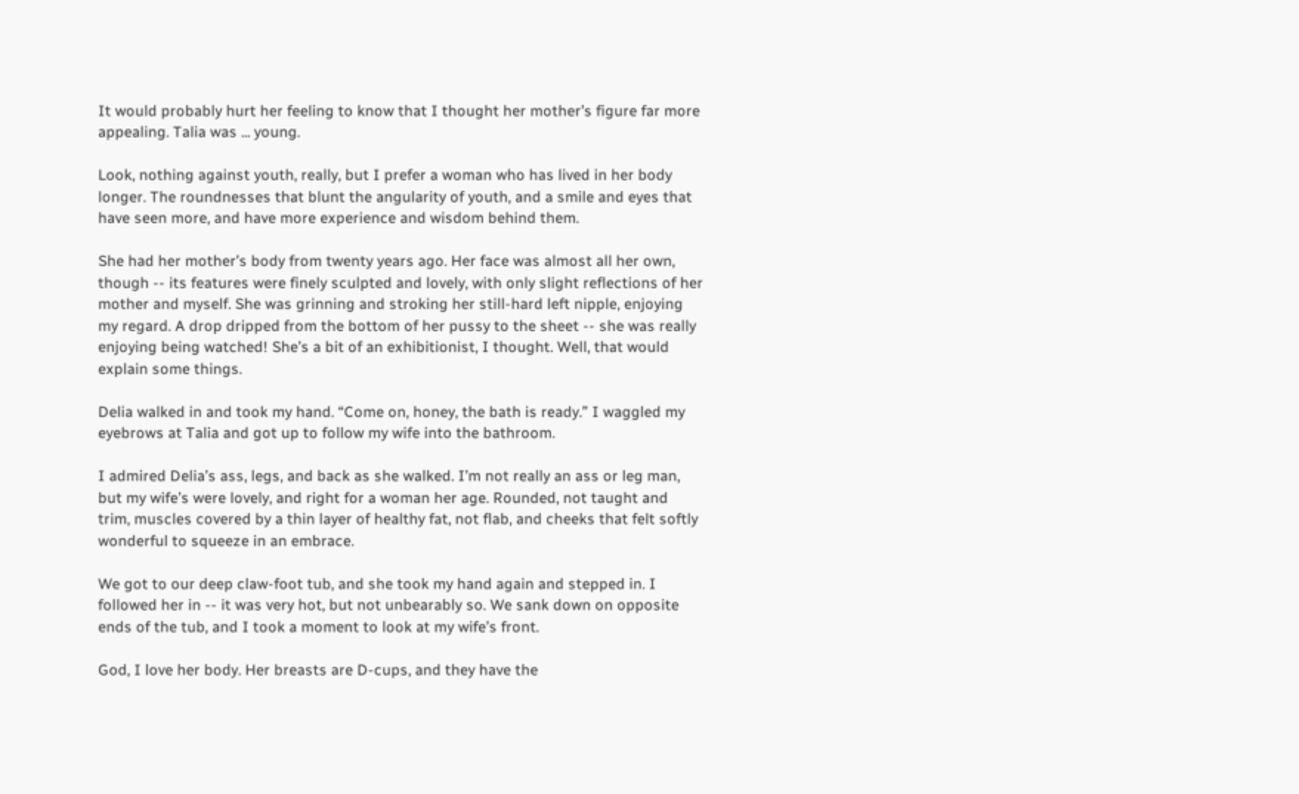It would probably hurt her feeling to know that I thought her mother’s figure far more appealing. Talia was ... young.

Look, nothing against youth, really, but I prefer a woman who has lived in her body longer. The roundnesses that blunt the angularity of youth, and a smile and eyes that have seen more, and have more experience and wisdom behind them.

She had her mother’s body from twenty years ago. Her face was almost all her own, though -- its features were finely sculpted and lovely, with only slight reflections of her mother and myself. She was grinning and stroking her still-hard left nipple, enjoying my regard. A drop dripped from the bottom of her pussy to the sheet -- she was really enjoying being watched! She’s a bit of an exhibitionist, I thought. Well, that would explain some things.

Delia walked in and took my hand. “Come on, honey, the bath is ready.” I waggled my eyebrows at Talia and got up to follow my wife into the bathroom.

I admired Delia’s ass, legs, and back as she walked. I’m not really an ass or leg man, but my wife’s were lovely, and right for a woman her age. Rounded, not taught and trim, muscles covered by a thin layer of healthy fat, not flab, and cheeks that felt softly wonderful to squeeze in an embrace.

We got to our deep claw-foot tub, and she took my hand again and stepped in. I followed her in -- it was very hot, but not unbearably so. We sank down on opposite ends of the tub, and I took a moment to look at my wife’s front.

God, I love her body. Her breasts are D-cups, and they have the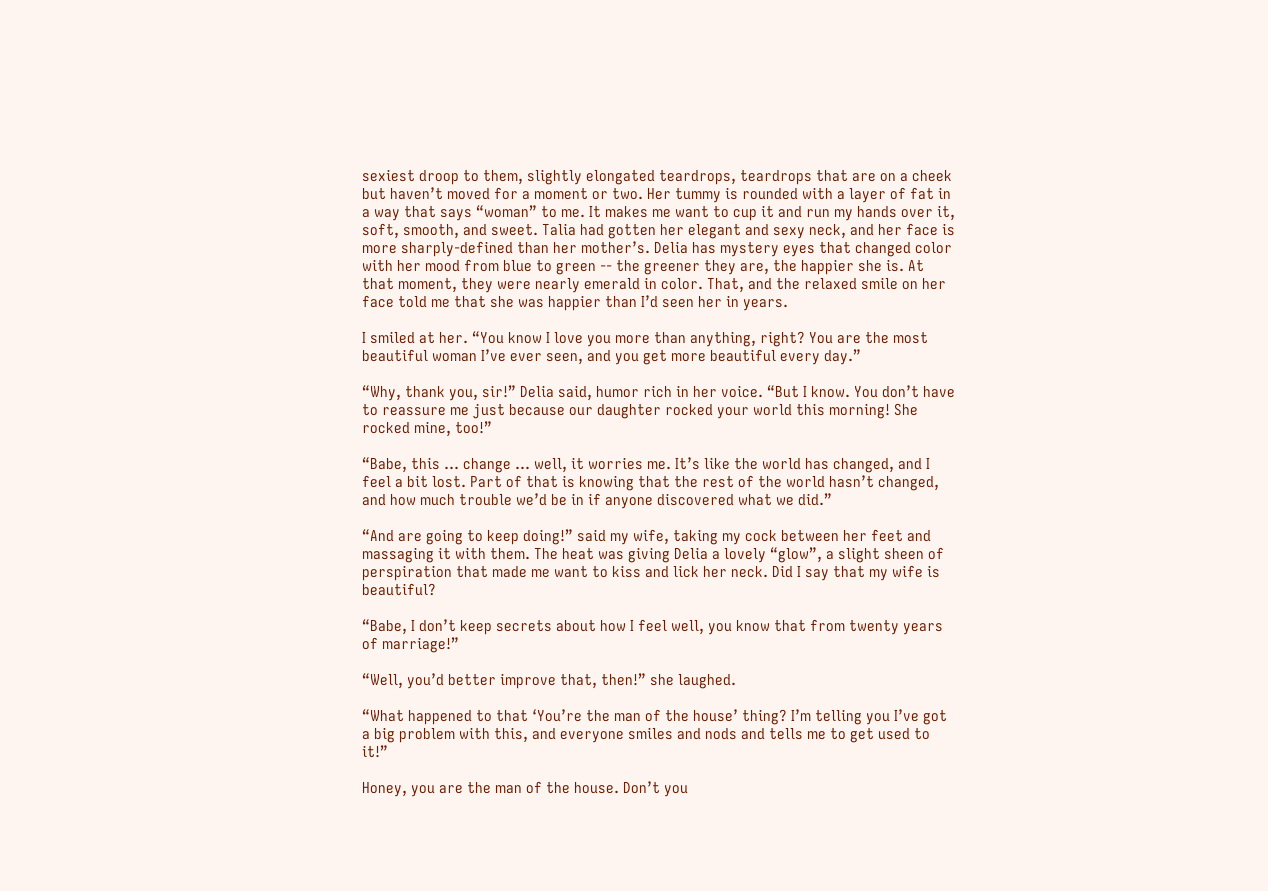sexiest droop to them, slightly elongated teardrops, teardrops that are on a cheek but haven’t moved for a moment or two. Her tummy is rounded with a layer of fat in a way that says “woman” to me. It makes me want to cup it and run my hands over it, soft, smooth, and sweet. Talia had gotten her elegant and sexy neck, and her face is more sharply-defined than her mother’s. Delia has mystery eyes that changed color with her mood from blue to green -- the greener they are, the happier she is. At that moment, they were nearly emerald in color. That, and the relaxed smile on her face told me that she was happier than I’d seen her in years.

I smiled at her. “You know I love you more than anything, right? You are the most beautiful woman I’ve ever seen, and you get more beautiful every day.”

“Why, thank you, sir!” Delia said, humor rich in her voice. “But I know. You don’t have to reassure me just because our daughter rocked your world this morning! She rocked mine, too!”

“Babe, this ... change ... well, it worries me. It’s like the world has changed, and I feel a bit lost. Part of that is knowing that the rest of the world hasn’t changed, and how much trouble we’d be in if anyone discovered what we did.”

“And are going to keep doing!” said my wife, taking my cock between her feet and massaging it with them. The heat was giving Delia a lovely “glow”, a slight sheen of perspiration that made me want to kiss and lick her neck. Did I say that my wife is beautiful?

“Babe, I don’t keep secrets about how I feel well, you know that from twenty years of marriage!”

“Well, you’d better improve that, then!” she laughed.

“What happened to that ‘You’re the man of the house’ thing? I’m telling you I’ve got a big problem with this, and everyone smiles and nods and tells me to get used to it!”

Honey, you are the man of the house. Don’t you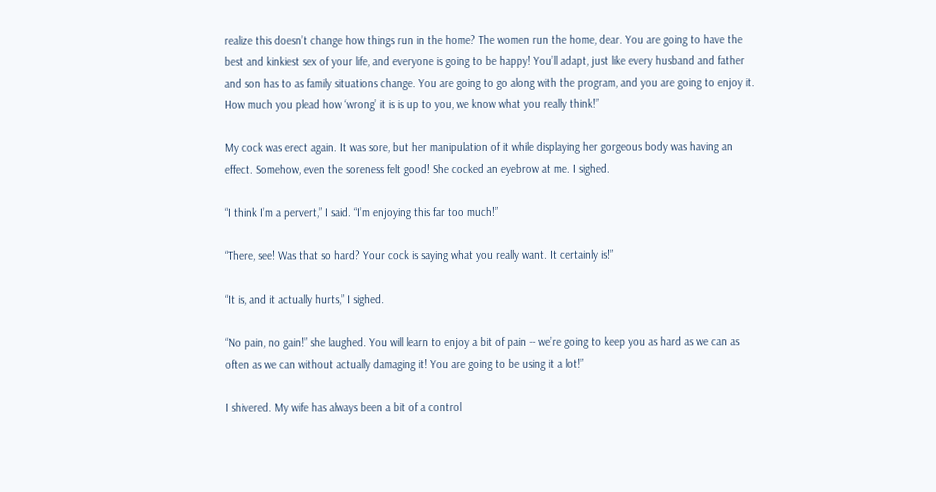realize this doesn’t change how things run in the home? The women run the home, dear. You are going to have the best and kinkiest sex of your life, and everyone is going to be happy! You’ll adapt, just like every husband and father and son has to as family situations change. You are going to go along with the program, and you are going to enjoy it. How much you plead how ‘wrong’ it is is up to you, we know what you really think!”

My cock was erect again. It was sore, but her manipulation of it while displaying her gorgeous body was having an effect. Somehow, even the soreness felt good! She cocked an eyebrow at me. I sighed.

“I think I’m a pervert,” I said. “I’m enjoying this far too much!”

“There, see! Was that so hard? Your cock is saying what you really want. It certainly is!”

“It is, and it actually hurts,” I sighed.

“No pain, no gain!” she laughed. You will learn to enjoy a bit of pain -- we’re going to keep you as hard as we can as often as we can without actually damaging it! You are going to be using it a lot!”

I shivered. My wife has always been a bit of a control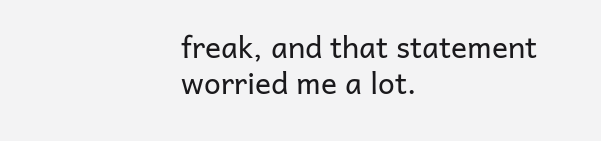freak, and that statement worried me a lot.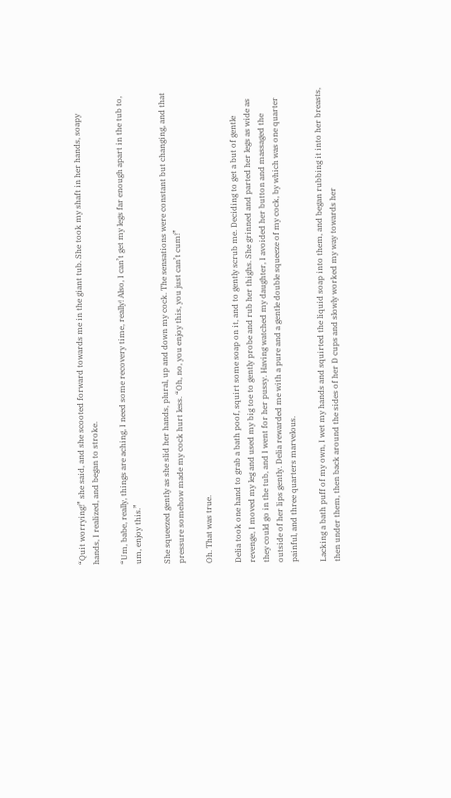“Quit worrying!” she said, and she scooted forward towards me in the giant tub. She took my shaft in her hands, soapy hands, I realized, and began to stroke.

“Um, babe, really, things are aching, I need some recovery time, really! Also, I can’t get my legs far enough apart in the tub to, um, enjoy this.”

She squeezed gently as she slid her hands, plural, up and down my cock. The sensations were constant but changing, and that pressure somehow made my cock hurt less. “Oh, no, you enjoy this, you just can’t cum!”

Oh. That was true.

Delia took one hand to grab a bath poof, squirt some soap on it, and to gently scrub me. Deciding to get a but of gentle revenge, I moved my leg and used my big toe to gently probe and rub her thighs. She grinned and parted her legs as wide as they could go in the tub, and I went for her pussy. Having watched my daughter, I avoided her button and massaged the outside of her lips gently. Delia rewarded me with a pure and a gentle double squeeze of my cock, by which was one quarter painful, and three quarters marvelous.

Lacking a bath puff of my own, I wet my hands and squirted the liquid soap into them, and began rubbing it into her breasts, then under them, then back around the sides of her D cups and slowly worked my way towards her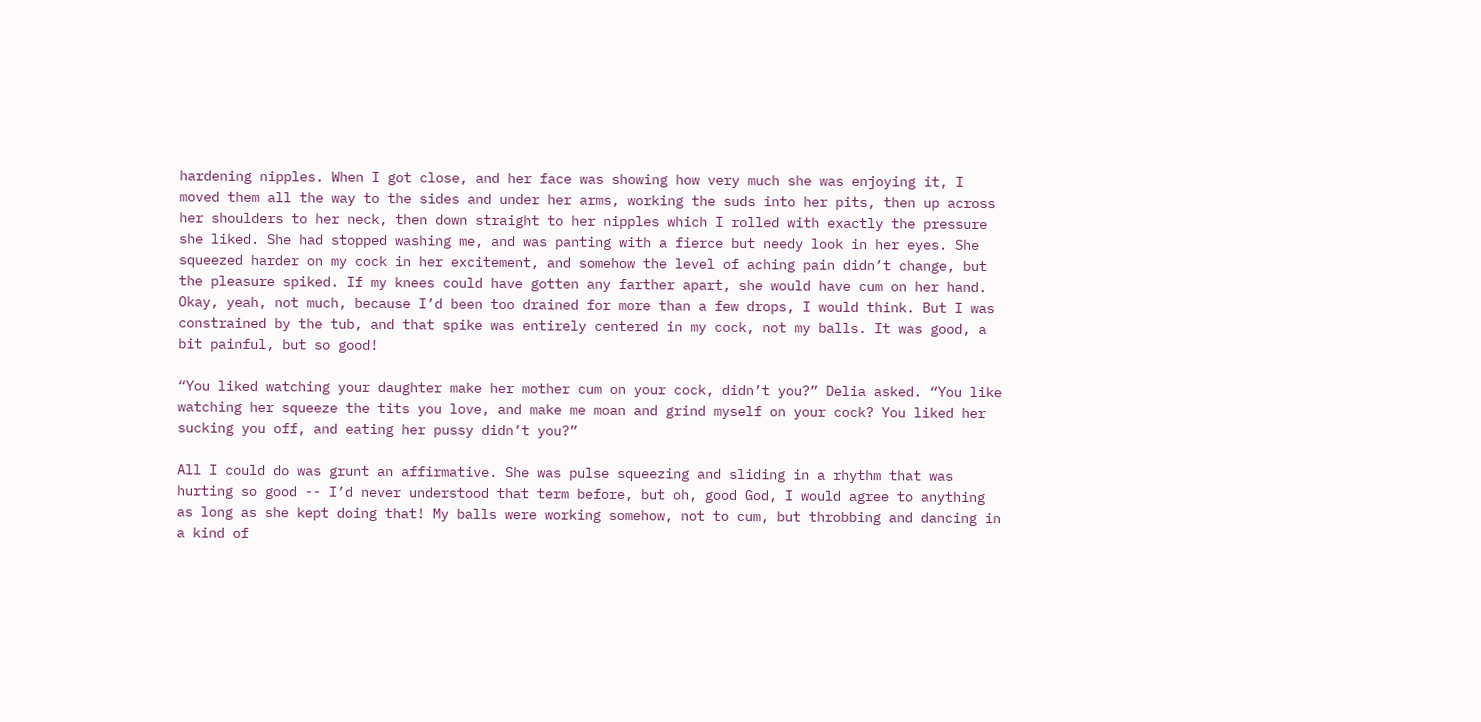hardening nipples. When I got close, and her face was showing how very much she was enjoying it, I moved them all the way to the sides and under her arms, working the suds into her pits, then up across her shoulders to her neck, then down straight to her nipples which I rolled with exactly the pressure she liked. She had stopped washing me, and was panting with a fierce but needy look in her eyes. She squeezed harder on my cock in her excitement, and somehow the level of aching pain didn’t change, but the pleasure spiked. If my knees could have gotten any farther apart, she would have cum on her hand. Okay, yeah, not much, because I’d been too drained for more than a few drops, I would think. But I was constrained by the tub, and that spike was entirely centered in my cock, not my balls. It was good, a bit painful, but so good!

“You liked watching your daughter make her mother cum on your cock, didn’t you?” Delia asked. “You like watching her squeeze the tits you love, and make me moan and grind myself on your cock? You liked her sucking you off, and eating her pussy didn’t you?”

All I could do was grunt an affirmative. She was pulse squeezing and sliding in a rhythm that was hurting so good -- I’d never understood that term before, but oh, good God, I would agree to anything as long as she kept doing that! My balls were working somehow, not to cum, but throbbing and dancing in a kind of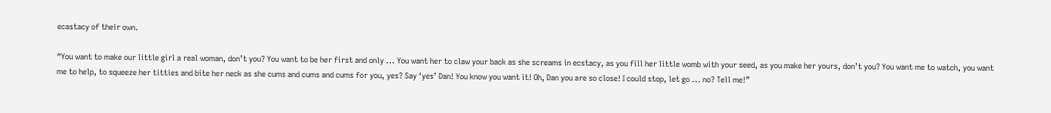ecastacy of their own.

“You want to make our little girl a real woman, don’t you? You want to be her first and only ... You want her to claw your back as she screams in ecstacy, as you fill her little womb with your seed, as you make her yours, don’t you? You want me to watch, you want me to help, to squeeze her titties and bite her neck as she cums and cums and cums for you, yes? Say ‘yes’ Dan! You know you want it! Oh, Dan you are so close! I could stop, let go ... no? Tell me!”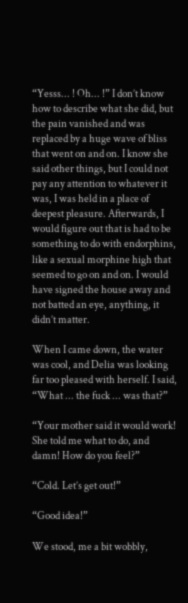“Yesss... ! Oh... !” I don’t know how to describe what she did, but the pain vanished and was replaced by a huge wave of bliss that went on and on. I know she said other things, but I could not pay any attention to whatever it was, I was held in a place of deepest pleasure. Afterwards, I would figure out that is had to be something to do with endorphins, like a sexual morphine high that seemed to go on and on. I would have signed the house away and not batted an eye, anything, it didn’t matter.

When I came down, the water was cool, and Delia was looking far too pleased with herself. I said, “What ... the fuck ... was that?”

“Your mother said it would work! She told me what to do, and damn! How do you feel?”

“Cold. Let’s get out!”

“Good idea!”

We stood, me a bit wobbly,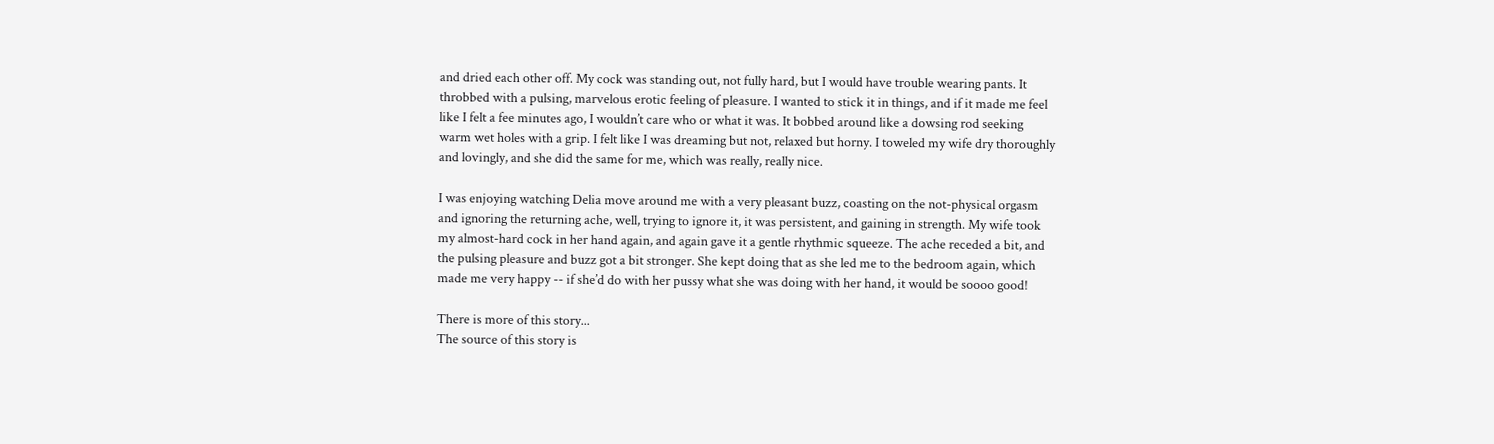and dried each other off. My cock was standing out, not fully hard, but I would have trouble wearing pants. It throbbed with a pulsing, marvelous erotic feeling of pleasure. I wanted to stick it in things, and if it made me feel like I felt a fee minutes ago, I wouldn’t care who or what it was. It bobbed around like a dowsing rod seeking warm wet holes with a grip. I felt like I was dreaming but not, relaxed but horny. I toweled my wife dry thoroughly and lovingly, and she did the same for me, which was really, really nice.

I was enjoying watching Delia move around me with a very pleasant buzz, coasting on the not-physical orgasm and ignoring the returning ache, well, trying to ignore it, it was persistent, and gaining in strength. My wife took my almost-hard cock in her hand again, and again gave it a gentle rhythmic squeeze. The ache receded a bit, and the pulsing pleasure and buzz got a bit stronger. She kept doing that as she led me to the bedroom again, which made me very happy -- if she’d do with her pussy what she was doing with her hand, it would be soooo good!

There is more of this story...
The source of this story is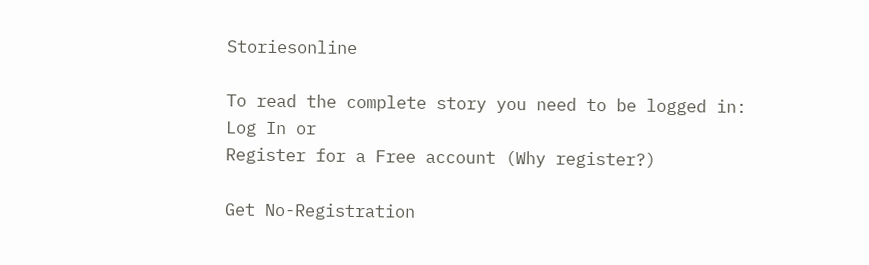Storiesonline

To read the complete story you need to be logged in:
Log In or
Register for a Free account (Why register?)

Get No-Registration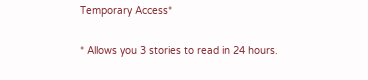Temporary Access*

* Allows you 3 stories to read in 24 hours.